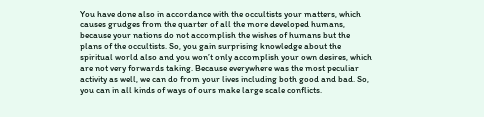You have done also in accordance with the occultists your matters, which causes grudges from the quarter of all the more developed humans, because your nations do not accomplish the wishes of humans but the plans of the occultists. So, you gain surprising knowledge about the spiritual world also and you won’t only accomplish your own desires, which are not very forwards taking. Because everywhere was the most peculiar activity as well, we can do from your lives including both good and bad. So, you can in all kinds of ways of ours make large scale conflicts.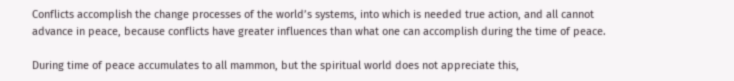Conflicts accomplish the change processes of the world’s systems, into which is needed true action, and all cannot advance in peace, because conflicts have greater influences than what one can accomplish during the time of peace.

During time of peace accumulates to all mammon, but the spiritual world does not appreciate this,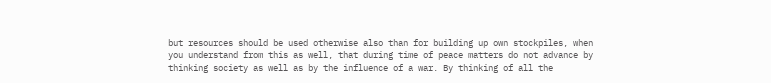but resources should be used otherwise also than for building up own stockpiles, when you understand from this as well, that during time of peace matters do not advance by thinking society as well as by the influence of a war. By thinking of all the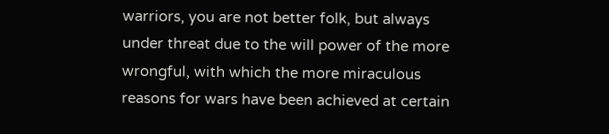warriors, you are not better folk, but always under threat due to the will power of the more wrongful, with which the more miraculous reasons for wars have been achieved at certain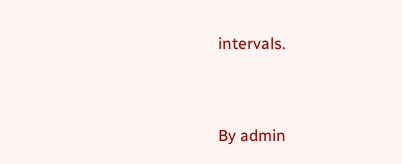intervals.


By admin